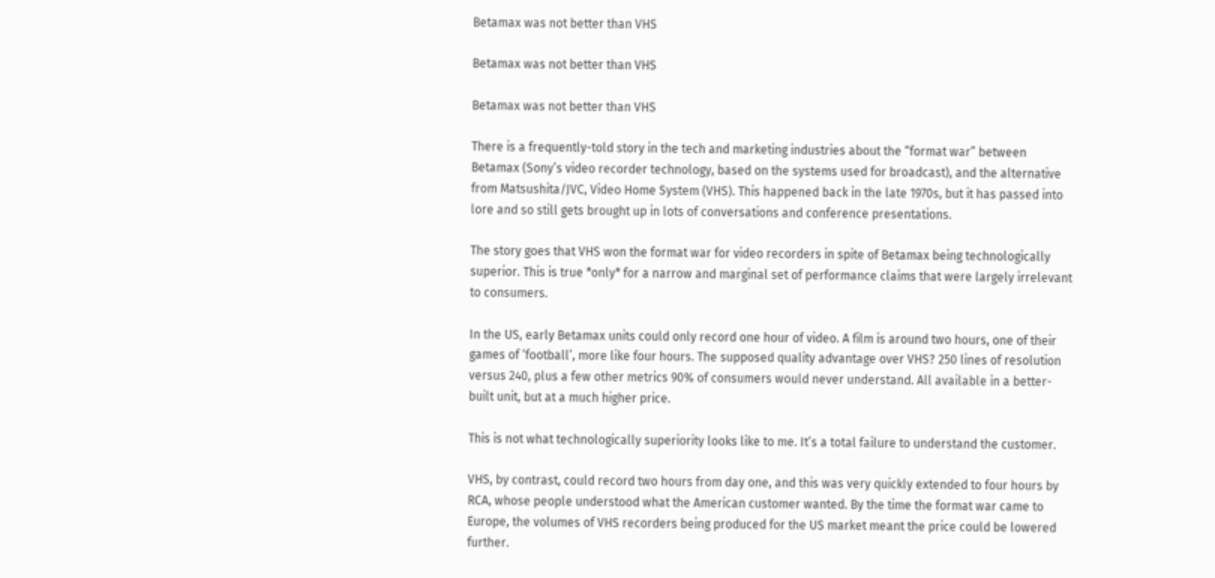Betamax was not better than VHS

Betamax was not better than VHS

Betamax was not better than VHS

There is a frequently-told story in the tech and marketing industries about the “format war” between Betamax (Sony’s video recorder technology, based on the systems used for broadcast), and the alternative from Matsushita/JVC, Video Home System (VHS). This happened back in the late 1970s, but it has passed into lore and so still gets brought up in lots of conversations and conference presentations.

The story goes that VHS won the format war for video recorders in spite of Betamax being technologically superior. This is true *only* for a narrow and marginal set of performance claims that were largely irrelevant to consumers.

In the US, early Betamax units could only record one hour of video. A film is around two hours, one of their games of ‘football’, more like four hours. The supposed quality advantage over VHS? 250 lines of resolution versus 240, plus a few other metrics 90% of consumers would never understand. All available in a better-built unit, but at a much higher price.

This is not what technologically superiority looks like to me. It’s a total failure to understand the customer.

VHS, by contrast, could record two hours from day one, and this was very quickly extended to four hours by RCA, whose people understood what the American customer wanted. By the time the format war came to Europe, the volumes of VHS recorders being produced for the US market meant the price could be lowered further.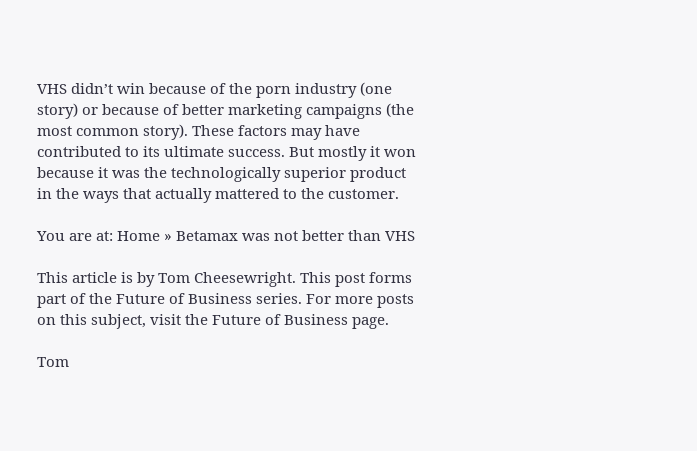VHS didn’t win because of the porn industry (one story) or because of better marketing campaigns (the most common story). These factors may have contributed to its ultimate success. But mostly it won because it was the technologically superior product in the ways that actually mattered to the customer.

You are at: Home » Betamax was not better than VHS

This article is by Tom Cheesewright. This post forms part of the Future of Business series. For more posts on this subject, visit the Future of Business page.

Tom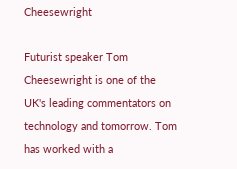Cheesewright

Futurist speaker Tom Cheesewright is one of the UK's leading commentators on technology and tomorrow. Tom has worked with a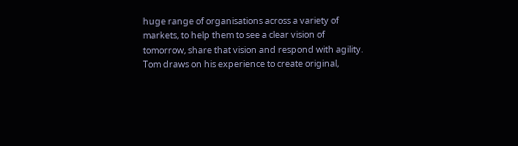huge range of organisations across a variety of markets, to help them to see a clear vision of tomorrow, share that vision and respond with agility. Tom draws on his experience to create original,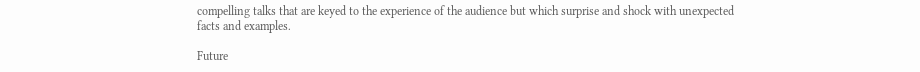compelling talks that are keyed to the experience of the audience but which surprise and shock with unexpected facts and examples.

Future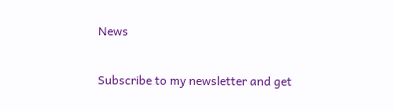News

Subscribe to my newsletter and get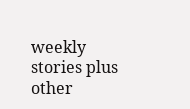weekly stories plus other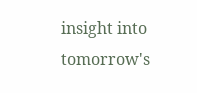insight into tomorrow's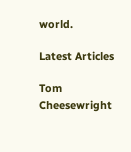world.

Latest Articles

Tom Cheesewright